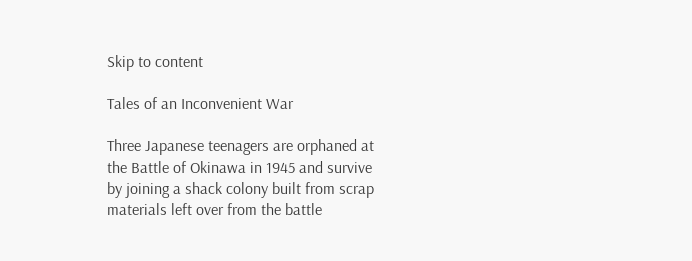Skip to content

Tales of an Inconvenient War

Three Japanese teenagers are orphaned at the Battle of Okinawa in 1945 and survive by joining a shack colony built from scrap materials left over from the battle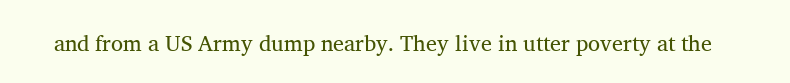and from a US Army dump nearby. They live in utter poverty at the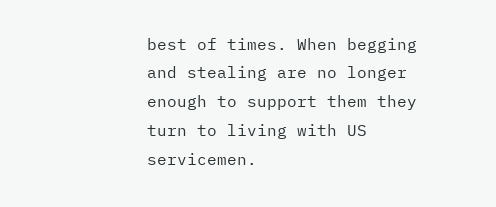best of times. When begging and stealing are no longer enough to support them they turn to living with US servicemen.